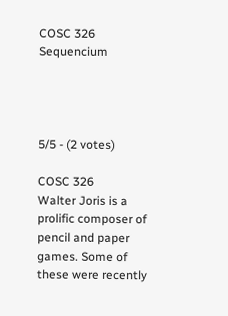COSC 326 Sequencium




5/5 - (2 votes)

COSC 326
Walter Joris is a prolific composer of pencil and paper games. Some of these were recently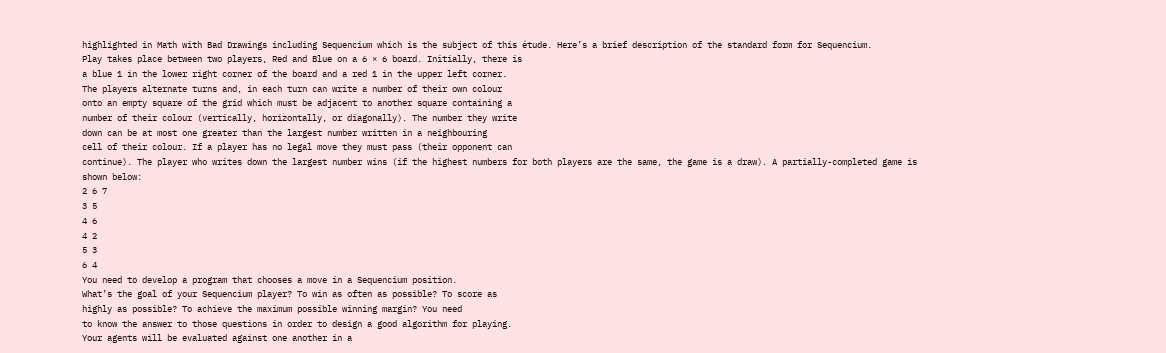highlighted in Math with Bad Drawings including Sequencium which is the subject of this étude. Here’s a brief description of the standard form for Sequencium.
Play takes place between two players, Red and Blue on a 6 × 6 board. Initially, there is
a blue 1 in the lower right corner of the board and a red 1 in the upper left corner.
The players alternate turns and, in each turn can write a number of their own colour
onto an empty square of the grid which must be adjacent to another square containing a
number of their colour (vertically, horizontally, or diagonally). The number they write
down can be at most one greater than the largest number written in a neighbouring
cell of their colour. If a player has no legal move they must pass (their opponent can
continue). The player who writes down the largest number wins (if the highest numbers for both players are the same, the game is a draw). A partially-completed game is
shown below:
2 6 7
3 5
4 6
4 2
5 3
6 4
You need to develop a program that chooses a move in a Sequencium position.
What’s the goal of your Sequencium player? To win as often as possible? To score as
highly as possible? To achieve the maximum possible winning margin? You need
to know the answer to those questions in order to design a good algorithm for playing.
Your agents will be evaluated against one another in a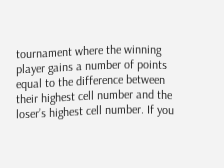tournament where the winning
player gains a number of points equal to the difference between their highest cell number and the loser’s highest cell number. If you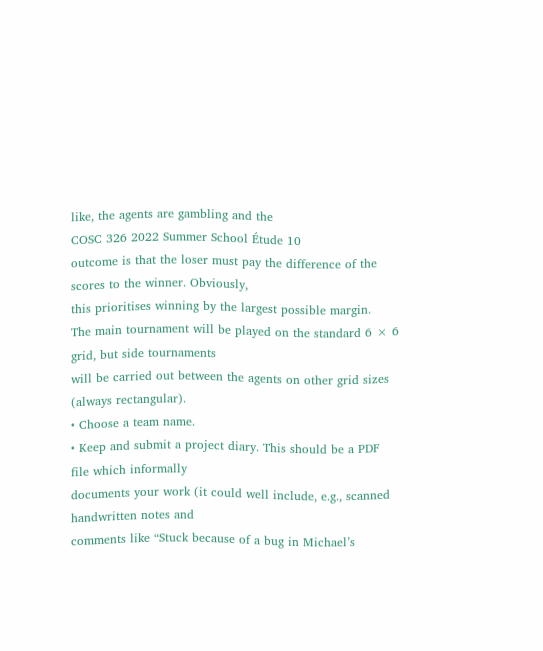like, the agents are gambling and the
COSC 326 2022 Summer School Étude 10
outcome is that the loser must pay the difference of the scores to the winner. Obviously,
this prioritises winning by the largest possible margin.
The main tournament will be played on the standard 6 × 6 grid, but side tournaments
will be carried out between the agents on other grid sizes (always rectangular).
• Choose a team name.
• Keep and submit a project diary. This should be a PDF file which informally
documents your work (it could well include, e.g., scanned handwritten notes and
comments like “Stuck because of a bug in Michael’s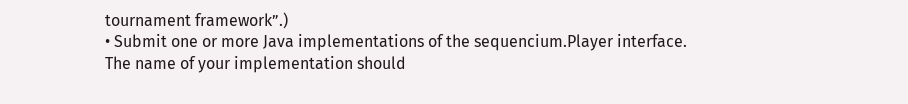tournament framework”.)
• Submit one or more Java implementations of the sequencium.Player interface.
The name of your implementation should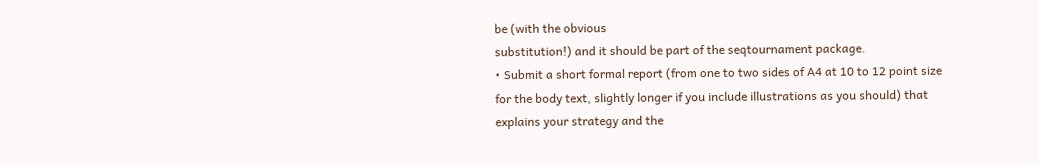be (with the obvious
substitution!) and it should be part of the seqtournament package.
• Submit a short formal report (from one to two sides of A4 at 10 to 12 point size
for the body text, slightly longer if you include illustrations as you should) that
explains your strategy and the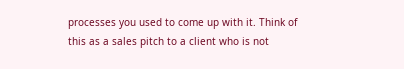processes you used to come up with it. Think of
this as a sales pitch to a client who is not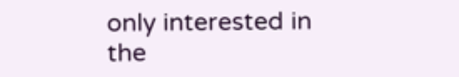only interested in the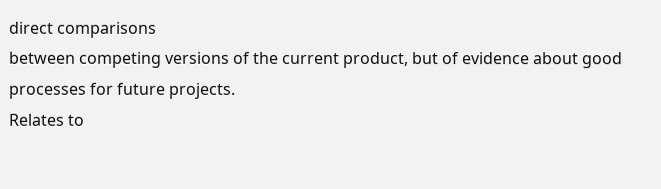direct comparisons
between competing versions of the current product, but of evidence about good
processes for future projects.
Relates to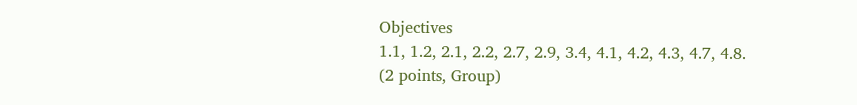Objectives
1.1, 1.2, 2.1, 2.2, 2.7, 2.9, 3.4, 4.1, 4.2, 4.3, 4.7, 4.8.
(2 points, Group)